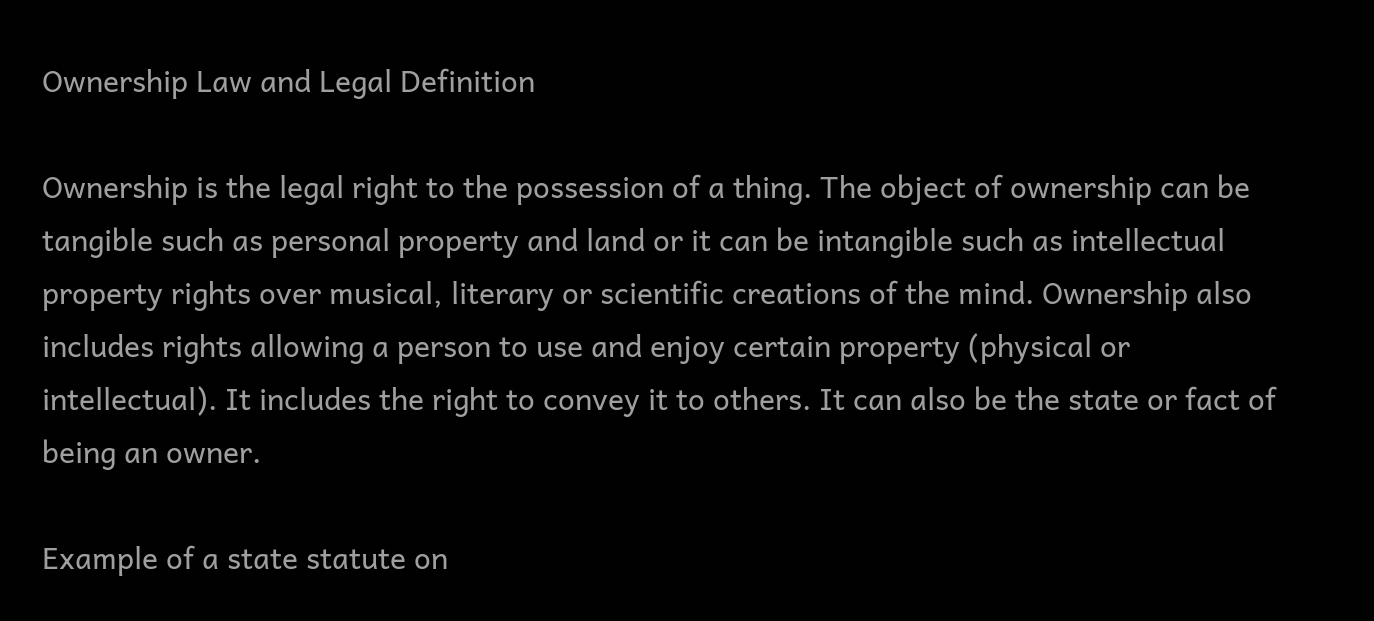Ownership Law and Legal Definition

Ownership is the legal right to the possession of a thing. The object of ownership can be tangible such as personal property and land or it can be intangible such as intellectual property rights over musical, literary or scientific creations of the mind. Ownership also includes rights allowing a person to use and enjoy certain property (physical or intellectual). It includes the right to convey it to others. It can also be the state or fact of being an owner.

Example of a state statute on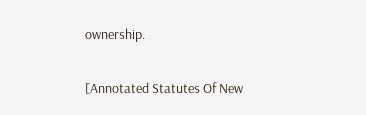ownership.

[Annotated Statutes Of New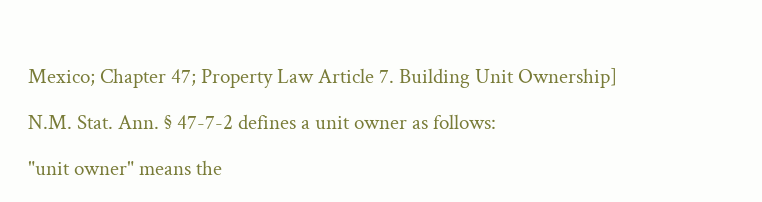Mexico; Chapter 47; Property Law Article 7. Building Unit Ownership]

N.M. Stat. Ann. § 47-7-2 defines a unit owner as follows:

"unit owner" means the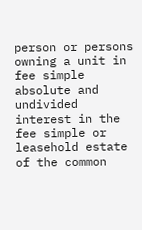person or persons owning a unit in fee simple absolute and undivided interest in the fee simple or leasehold estate of the common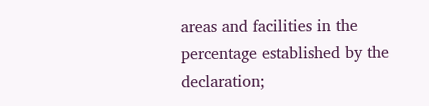areas and facilities in the percentage established by the declaration;